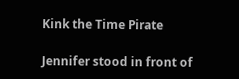Kink the Time Pirate

Jennifer stood in front of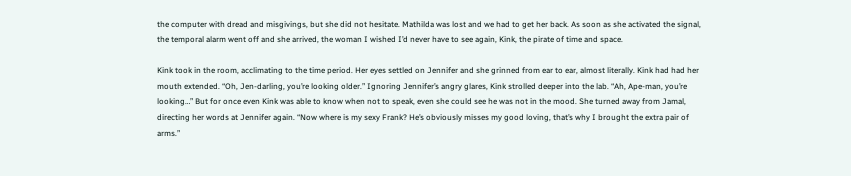the computer with dread and misgivings, but she did not hesitate. Mathilda was lost and we had to get her back. As soon as she activated the signal, the temporal alarm went off and she arrived, the woman I wished I’d never have to see again, Kink, the pirate of time and space.

Kink took in the room, acclimating to the time period. Her eyes settled on Jennifer and she grinned from ear to ear, almost literally. Kink had had her mouth extended. “Oh, Jen-darling, you’re looking older.” Ignoring Jennifer’s angry glares, Kink strolled deeper into the lab. “Ah, Ape-man, you’re looking…” But for once even Kink was able to know when not to speak, even she could see he was not in the mood. She turned away from Jamal, directing her words at Jennifer again. “Now where is my sexy Frank? He’s obviously misses my good loving, that’s why I brought the extra pair of arms.”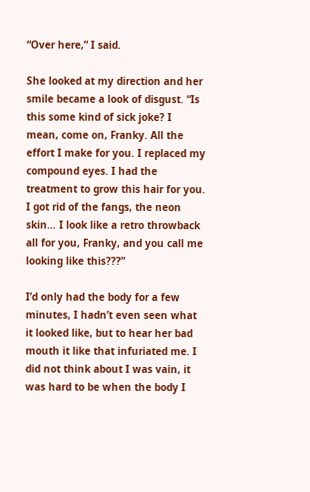“Over here,” I said.

She looked at my direction and her smile became a look of disgust. “Is this some kind of sick joke? I mean, come on, Franky. All the effort I make for you. I replaced my compound eyes. I had the treatment to grow this hair for you. I got rid of the fangs, the neon skin… I look like a retro throwback all for you, Franky, and you call me looking like this???”

I’d only had the body for a few minutes, I hadn’t even seen what it looked like, but to hear her bad mouth it like that infuriated me. I did not think about I was vain, it was hard to be when the body I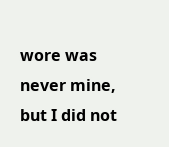wore was never mine, but I did not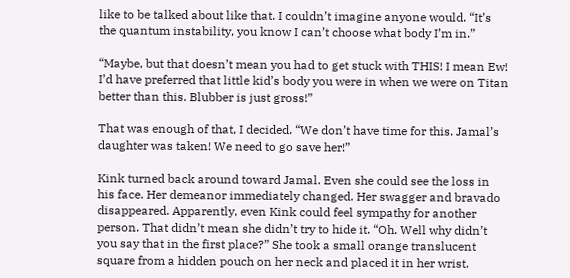like to be talked about like that. I couldn’t imagine anyone would. “It’s the quantum instability, you know I can’t choose what body I’m in.”

“Maybe, but that doesn’t mean you had to get stuck with THIS! I mean Ew! I’d have preferred that little kid’s body you were in when we were on Titan better than this. Blubber is just gross!”

That was enough of that, I decided. “We don’t have time for this. Jamal’s daughter was taken! We need to go save her!”

Kink turned back around toward Jamal. Even she could see the loss in his face. Her demeanor immediately changed. Her swagger and bravado disappeared. Apparently, even Kink could feel sympathy for another person. That didn’t mean she didn’t try to hide it. “Oh. Well why didn’t you say that in the first place?” She took a small orange translucent square from a hidden pouch on her neck and placed it in her wrist.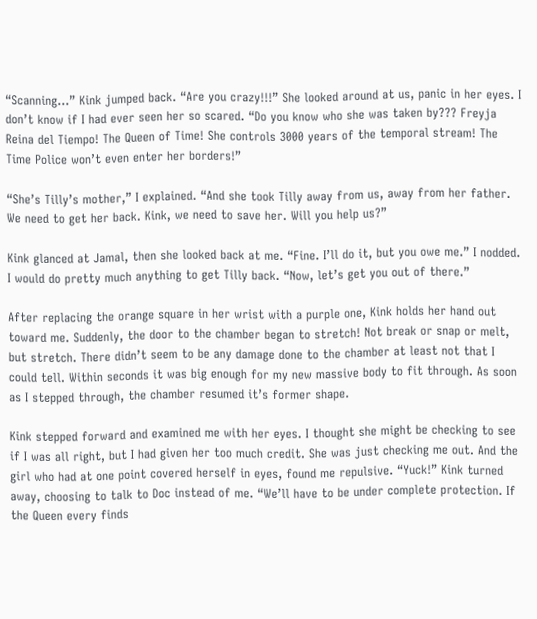“Scanning…” Kink jumped back. “Are you crazy!!!” She looked around at us, panic in her eyes. I don’t know if I had ever seen her so scared. “Do you know who she was taken by??? Freyja Reina del Tiempo! The Queen of Time! She controls 3000 years of the temporal stream! The Time Police won’t even enter her borders!”

“She’s Tilly’s mother,” I explained. “And she took Tilly away from us, away from her father. We need to get her back. Kink, we need to save her. Will you help us?”

Kink glanced at Jamal, then she looked back at me. “Fine. I’ll do it, but you owe me.” I nodded. I would do pretty much anything to get Tilly back. “Now, let’s get you out of there.”

After replacing the orange square in her wrist with a purple one, Kink holds her hand out toward me. Suddenly, the door to the chamber began to stretch! Not break or snap or melt, but stretch. There didn’t seem to be any damage done to the chamber at least not that I could tell. Within seconds it was big enough for my new massive body to fit through. As soon as I stepped through, the chamber resumed it’s former shape.

Kink stepped forward and examined me with her eyes. I thought she might be checking to see if I was all right, but I had given her too much credit. She was just checking me out. And the girl who had at one point covered herself in eyes, found me repulsive. “Yuck!” Kink turned away, choosing to talk to Doc instead of me. “We’ll have to be under complete protection. If the Queen every finds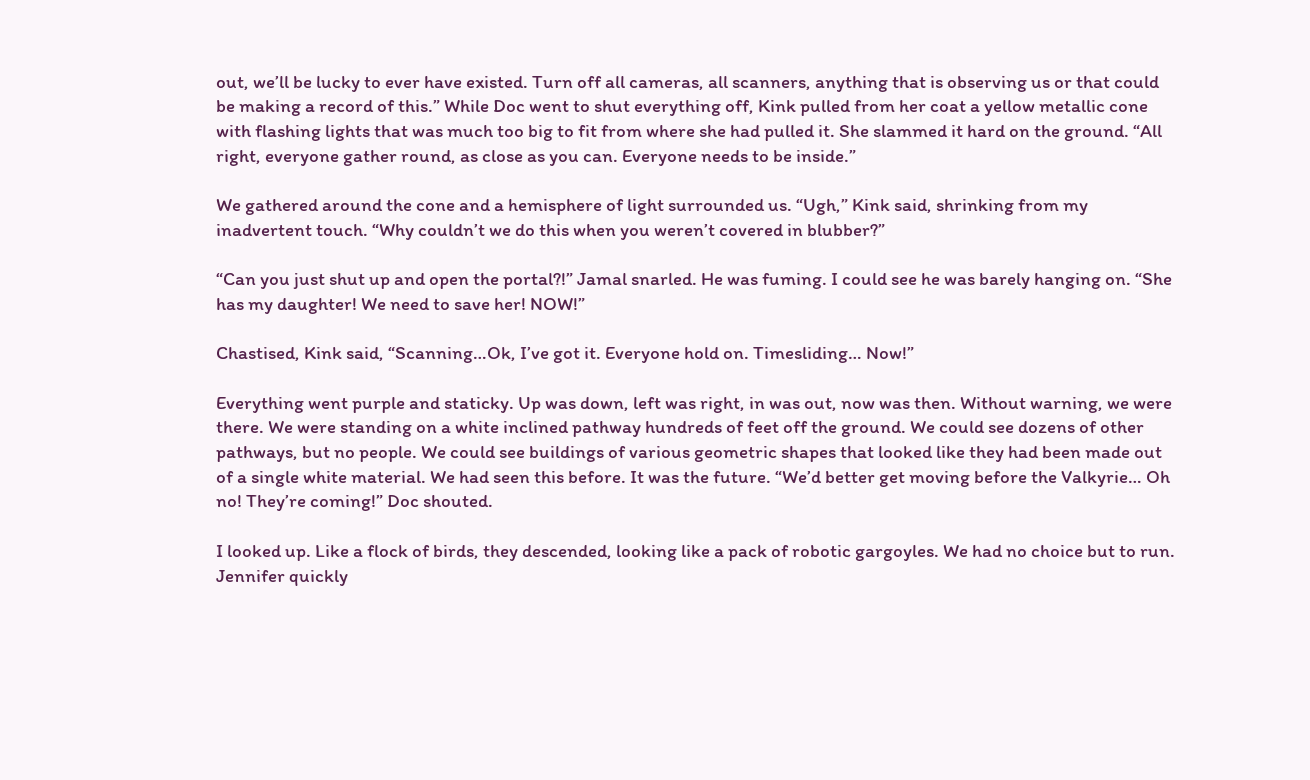out, we’ll be lucky to ever have existed. Turn off all cameras, all scanners, anything that is observing us or that could be making a record of this.” While Doc went to shut everything off, Kink pulled from her coat a yellow metallic cone with flashing lights that was much too big to fit from where she had pulled it. She slammed it hard on the ground. “All right, everyone gather round, as close as you can. Everyone needs to be inside.”

We gathered around the cone and a hemisphere of light surrounded us. “Ugh,” Kink said, shrinking from my inadvertent touch. “Why couldn’t we do this when you weren’t covered in blubber?”

“Can you just shut up and open the portal?!” Jamal snarled. He was fuming. I could see he was barely hanging on. “She has my daughter! We need to save her! NOW!”

Chastised, Kink said, “Scanning…Ok, I’ve got it. Everyone hold on. Timesliding… Now!”

Everything went purple and staticky. Up was down, left was right, in was out, now was then. Without warning, we were there. We were standing on a white inclined pathway hundreds of feet off the ground. We could see dozens of other pathways, but no people. We could see buildings of various geometric shapes that looked like they had been made out of a single white material. We had seen this before. It was the future. “We’d better get moving before the Valkyrie… Oh no! They’re coming!” Doc shouted.

I looked up. Like a flock of birds, they descended, looking like a pack of robotic gargoyles. We had no choice but to run. Jennifer quickly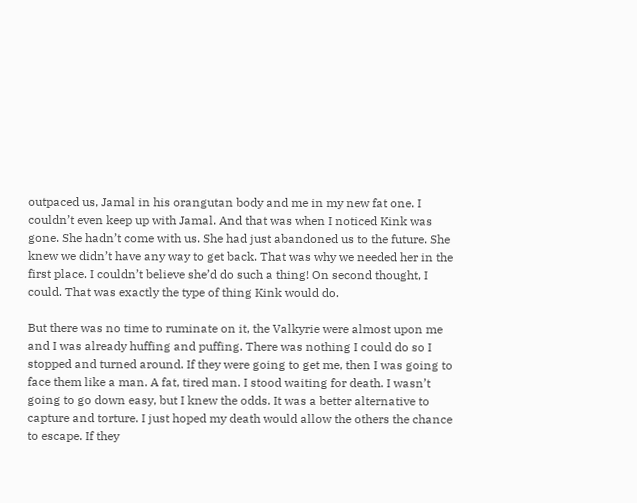outpaced us, Jamal in his orangutan body and me in my new fat one. I couldn’t even keep up with Jamal. And that was when I noticed Kink was gone. She hadn’t come with us. She had just abandoned us to the future. She knew we didn’t have any way to get back. That was why we needed her in the first place. I couldn’t believe she’d do such a thing! On second thought, I could. That was exactly the type of thing Kink would do.

But there was no time to ruminate on it, the Valkyrie were almost upon me and I was already huffing and puffing. There was nothing I could do so I stopped and turned around. If they were going to get me, then I was going to face them like a man. A fat, tired man. I stood waiting for death. I wasn’t going to go down easy, but I knew the odds. It was a better alternative to capture and torture. I just hoped my death would allow the others the chance to escape. If they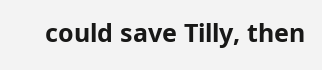could save Tilly, then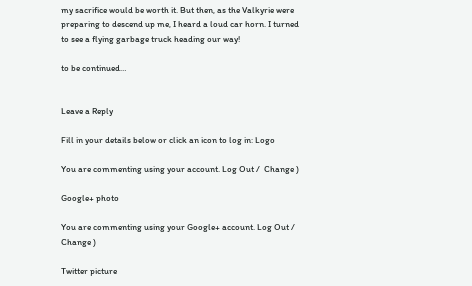my sacrifice would be worth it. But then, as the Valkyrie were preparing to descend up me, I heard a loud car horn. I turned to see a flying garbage truck heading our way!

to be continued…


Leave a Reply

Fill in your details below or click an icon to log in: Logo

You are commenting using your account. Log Out /  Change )

Google+ photo

You are commenting using your Google+ account. Log Out /  Change )

Twitter picture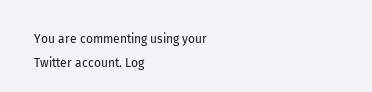You are commenting using your Twitter account. Log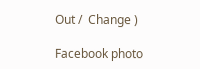Out /  Change )

Facebook photo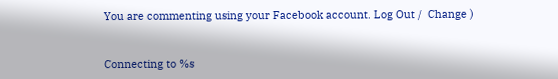You are commenting using your Facebook account. Log Out /  Change )


Connecting to %s